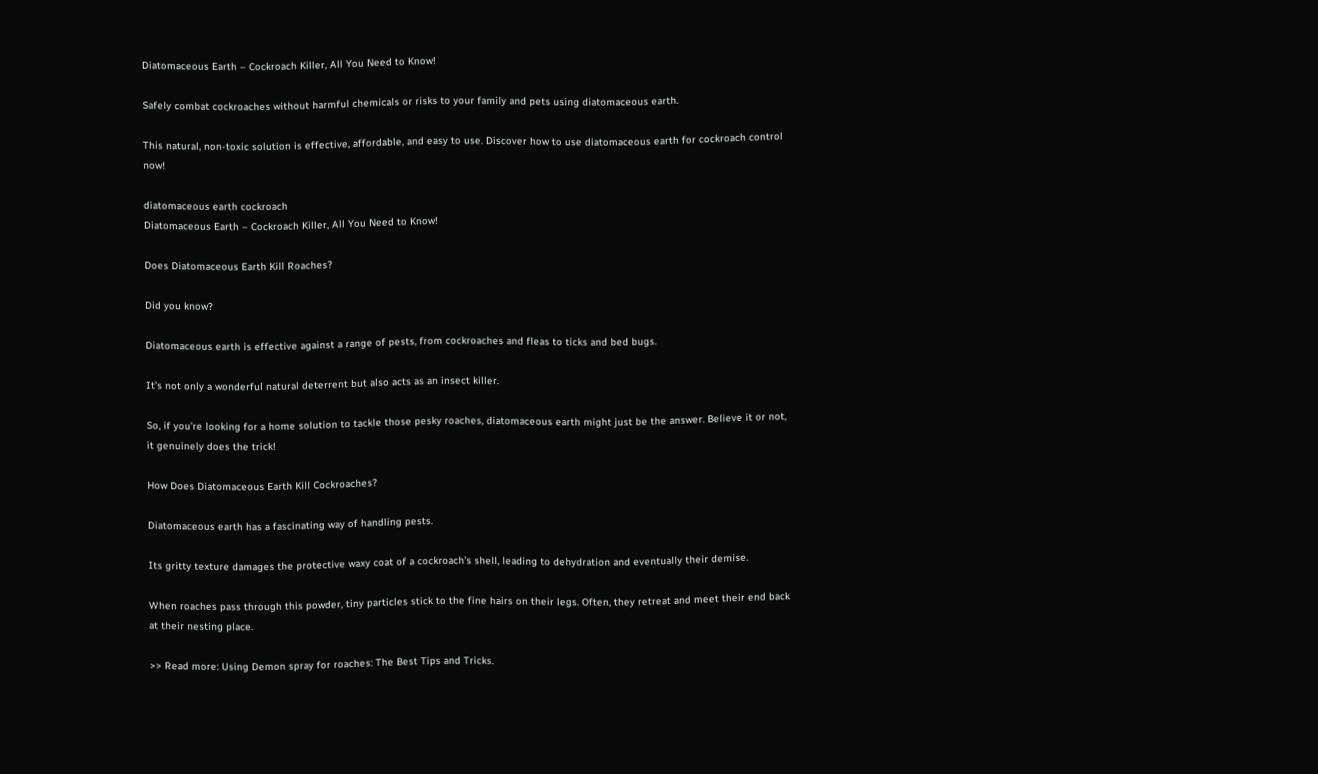Diatomaceous Earth – Cockroach Killer, All You Need to Know!

Safely combat cockroaches without harmful chemicals or risks to your family and pets using diatomaceous earth.

This natural, non-toxic solution is effective, affordable, and easy to use. Discover how to use diatomaceous earth for cockroach control now!

diatomaceous earth cockroach
Diatomaceous Earth – Cockroach Killer, All You Need to Know!

Does Diatomaceous Earth Kill Roaches?

Did you know?

Diatomaceous earth is effective against a range of pests, from cockroaches and fleas to ticks and bed bugs.

It’s not only a wonderful natural deterrent but also acts as an insect killer.

So, if you’re looking for a home solution to tackle those pesky roaches, diatomaceous earth might just be the answer. Believe it or not, it genuinely does the trick!

How Does Diatomaceous Earth Kill Cockroaches?

Diatomaceous earth has a fascinating way of handling pests.

Its gritty texture damages the protective waxy coat of a cockroach’s shell, leading to dehydration and eventually their demise.

When roaches pass through this powder, tiny particles stick to the fine hairs on their legs. Often, they retreat and meet their end back at their nesting place.

>> Read more: Using Demon spray for roaches: The Best Tips and Tricks.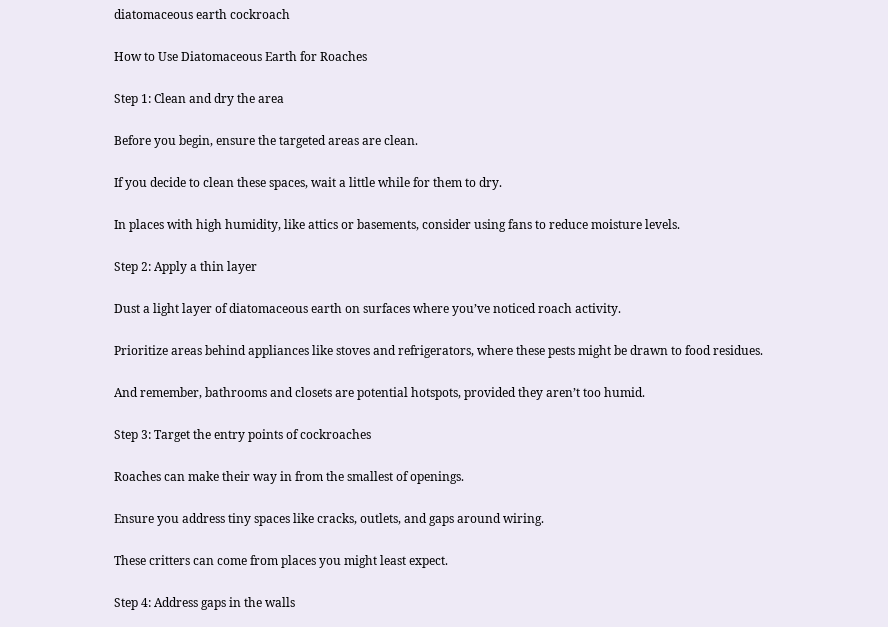diatomaceous earth cockroach

How to Use Diatomaceous Earth for Roaches

Step 1: Clean and dry the area

Before you begin, ensure the targeted areas are clean.

If you decide to clean these spaces, wait a little while for them to dry.

In places with high humidity, like attics or basements, consider using fans to reduce moisture levels.

Step 2: Apply a thin layer

Dust a light layer of diatomaceous earth on surfaces where you’ve noticed roach activity.

Prioritize areas behind appliances like stoves and refrigerators, where these pests might be drawn to food residues.

And remember, bathrooms and closets are potential hotspots, provided they aren’t too humid.

Step 3: Target the entry points of cockroaches

Roaches can make their way in from the smallest of openings.

Ensure you address tiny spaces like cracks, outlets, and gaps around wiring.

These critters can come from places you might least expect.

Step 4: Address gaps in the walls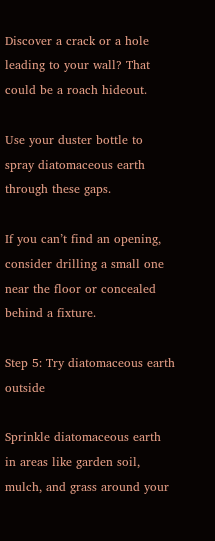Discover a crack or a hole leading to your wall? That could be a roach hideout.

Use your duster bottle to spray diatomaceous earth through these gaps.

If you can’t find an opening, consider drilling a small one near the floor or concealed behind a fixture.

Step 5: Try diatomaceous earth outside

Sprinkle diatomaceous earth in areas like garden soil, mulch, and grass around your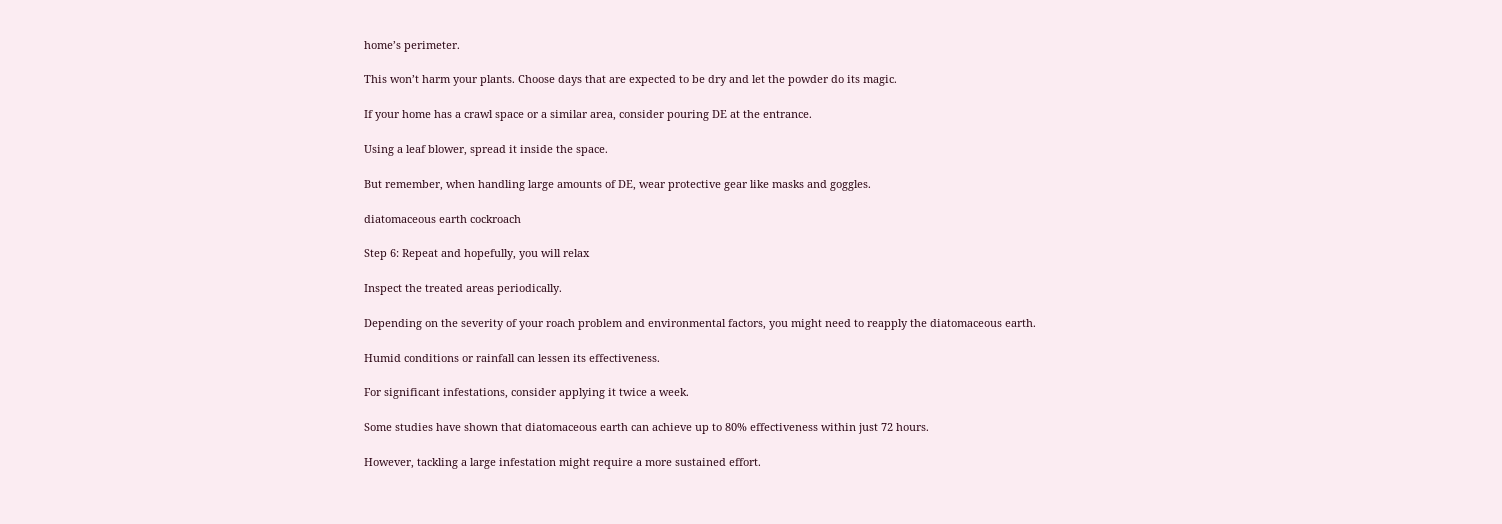home’s perimeter.

This won’t harm your plants. Choose days that are expected to be dry and let the powder do its magic.

If your home has a crawl space or a similar area, consider pouring DE at the entrance.

Using a leaf blower, spread it inside the space.

But remember, when handling large amounts of DE, wear protective gear like masks and goggles.

diatomaceous earth cockroach

Step 6: Repeat and hopefully, you will relax

Inspect the treated areas periodically.

Depending on the severity of your roach problem and environmental factors, you might need to reapply the diatomaceous earth.

Humid conditions or rainfall can lessen its effectiveness.

For significant infestations, consider applying it twice a week.

Some studies have shown that diatomaceous earth can achieve up to 80% effectiveness within just 72 hours.

However, tackling a large infestation might require a more sustained effort.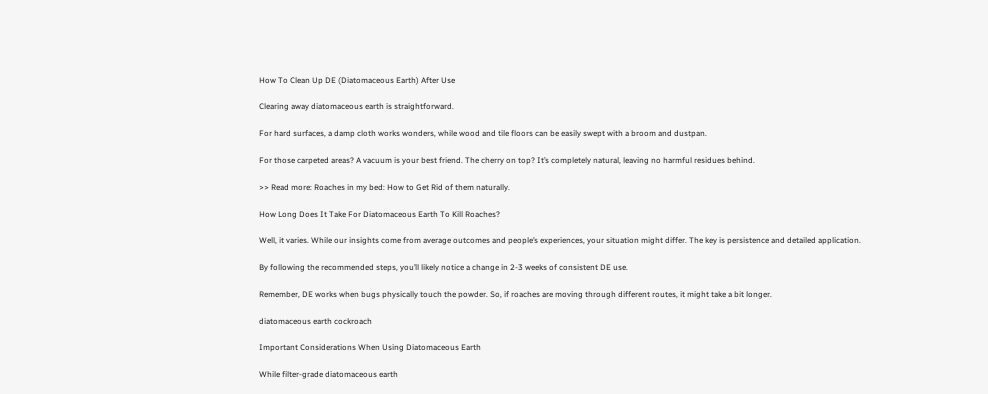How To Clean Up DE (Diatomaceous Earth) After Use

Clearing away diatomaceous earth is straightforward.

For hard surfaces, a damp cloth works wonders, while wood and tile floors can be easily swept with a broom and dustpan.

For those carpeted areas? A vacuum is your best friend. The cherry on top? It’s completely natural, leaving no harmful residues behind.

>> Read more: Roaches in my bed: How to Get Rid of them naturally.

How Long Does It Take For Diatomaceous Earth To Kill Roaches?

Well, it varies. While our insights come from average outcomes and people’s experiences, your situation might differ. The key is persistence and detailed application.

By following the recommended steps, you’ll likely notice a change in 2-3 weeks of consistent DE use.

Remember, DE works when bugs physically touch the powder. So, if roaches are moving through different routes, it might take a bit longer.

diatomaceous earth cockroach

Important Considerations When Using Diatomaceous Earth

While filter-grade diatomaceous earth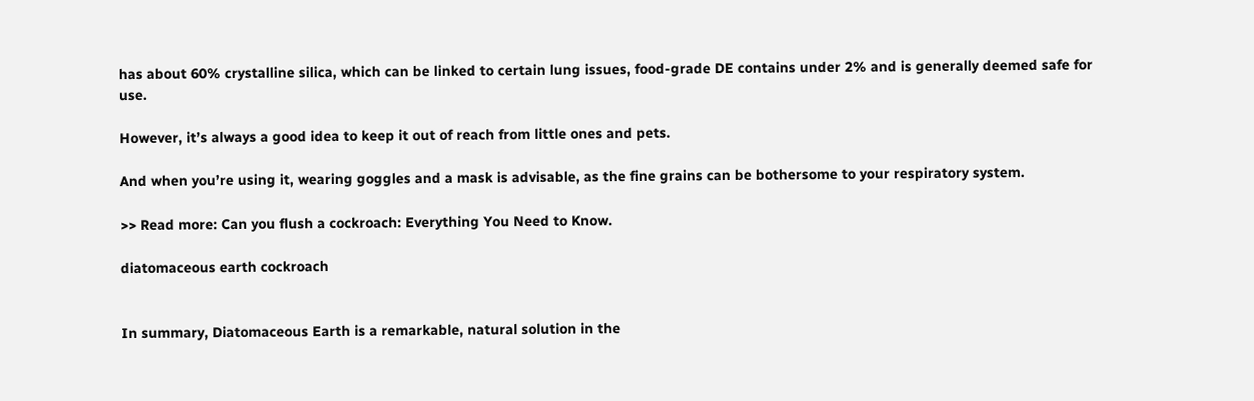has about 60% crystalline silica, which can be linked to certain lung issues, food-grade DE contains under 2% and is generally deemed safe for use.

However, it’s always a good idea to keep it out of reach from little ones and pets.

And when you’re using it, wearing goggles and a mask is advisable, as the fine grains can be bothersome to your respiratory system.

>> Read more: Can you flush a cockroach: Everything You Need to Know.

diatomaceous earth cockroach


In summary, Diatomaceous Earth is a remarkable, natural solution in the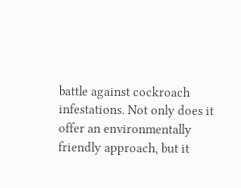battle against cockroach infestations. Not only does it offer an environmentally friendly approach, but it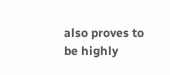also proves to be highly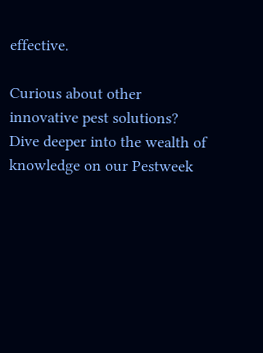effective.

Curious about other innovative pest solutions? Dive deeper into the wealth of knowledge on our Pestweek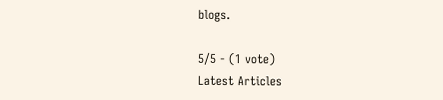blogs.

5/5 - (1 vote)
Latest Articles